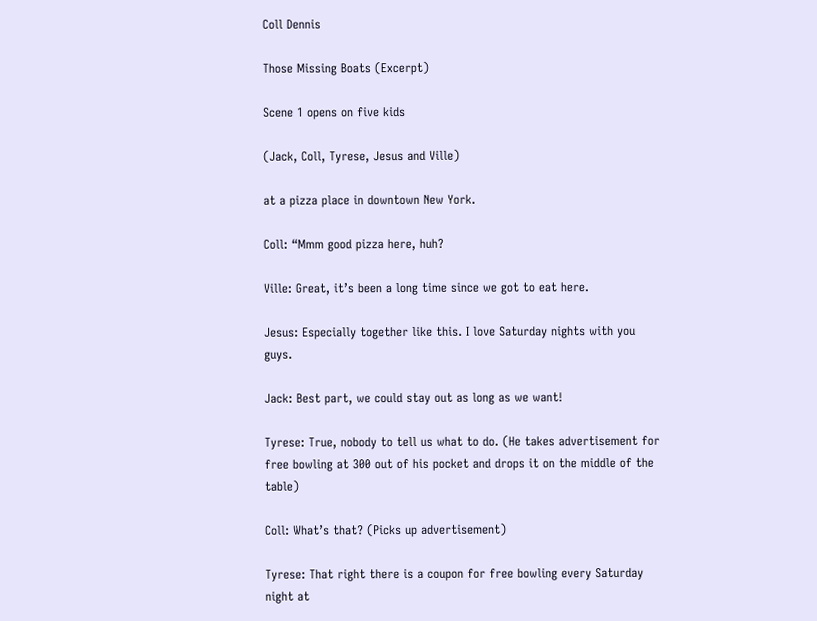Coll Dennis

Those Missing Boats (Excerpt)

Scene 1 opens on five kids

(Jack, Coll, Tyrese, Jesus and Ville)

at a pizza place in downtown New York.

Coll: “Mmm good pizza here, huh?

Ville: Great, it’s been a long time since we got to eat here.

Jesus: Especially together like this. I love Saturday nights with you guys.

Jack: Best part, we could stay out as long as we want!

Tyrese: True, nobody to tell us what to do. (He takes advertisement for free bowling at 300 out of his pocket and drops it on the middle of the table)

Coll: What’s that? (Picks up advertisement)

Tyrese: That right there is a coupon for free bowling every Saturday night at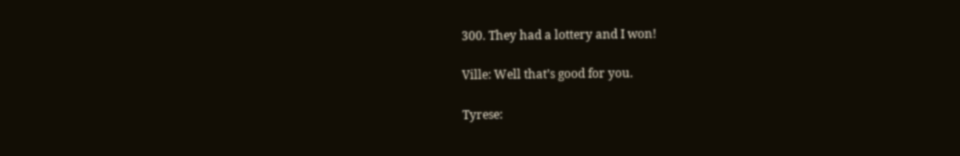300. They had a lottery and I won!

Ville: Well that’s good for you.

Tyrese: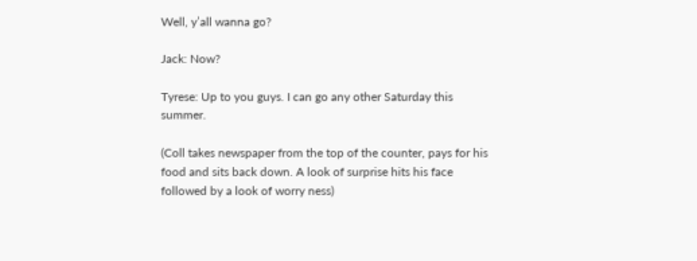Well, y’all wanna go?

Jack: Now?

Tyrese: Up to you guys. I can go any other Saturday this summer.

(Coll takes newspaper from the top of the counter, pays for his food and sits back down. A look of surprise hits his face followed by a look of worry ness)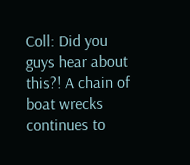Coll: Did you guys hear about this?! A chain of boat wrecks continues to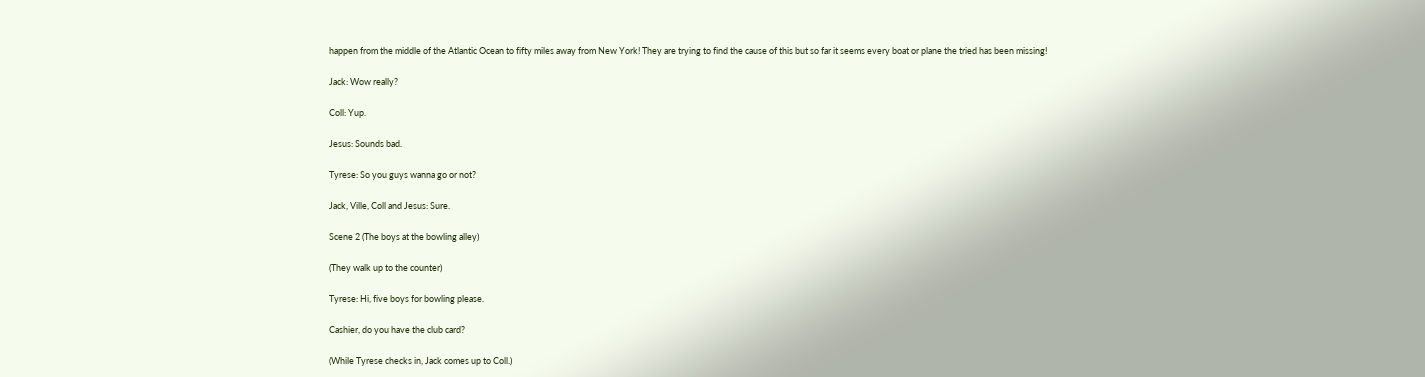happen from the middle of the Atlantic Ocean to fifty miles away from New York! They are trying to find the cause of this but so far it seems every boat or plane the tried has been missing!

Jack: Wow really?

Coll: Yup.

Jesus: Sounds bad.

Tyrese: So you guys wanna go or not?

Jack, Ville, Coll and Jesus: Sure.

Scene 2 (The boys at the bowling alley)

(They walk up to the counter)

Tyrese: Hi, five boys for bowling please.

Cashier, do you have the club card?

(While Tyrese checks in, Jack comes up to Coll.)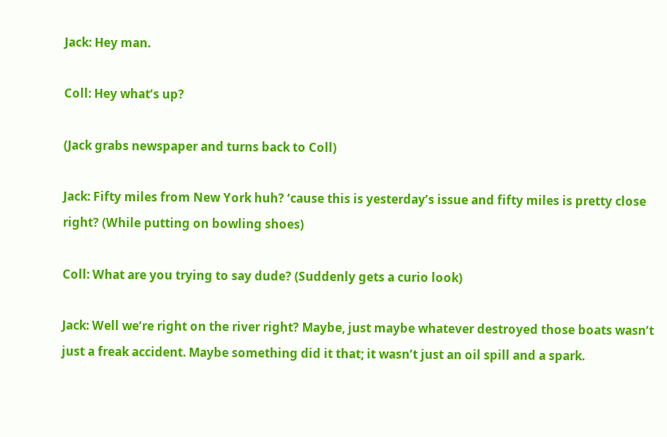Jack: Hey man.

Coll: Hey what’s up?

(Jack grabs newspaper and turns back to Coll)

Jack: Fifty miles from New York huh? ‘cause this is yesterday’s issue and fifty miles is pretty close right? (While putting on bowling shoes)

Coll: What are you trying to say dude? (Suddenly gets a curio look)

Jack: Well we’re right on the river right? Maybe, just maybe whatever destroyed those boats wasn’t just a freak accident. Maybe something did it that; it wasn’t just an oil spill and a spark.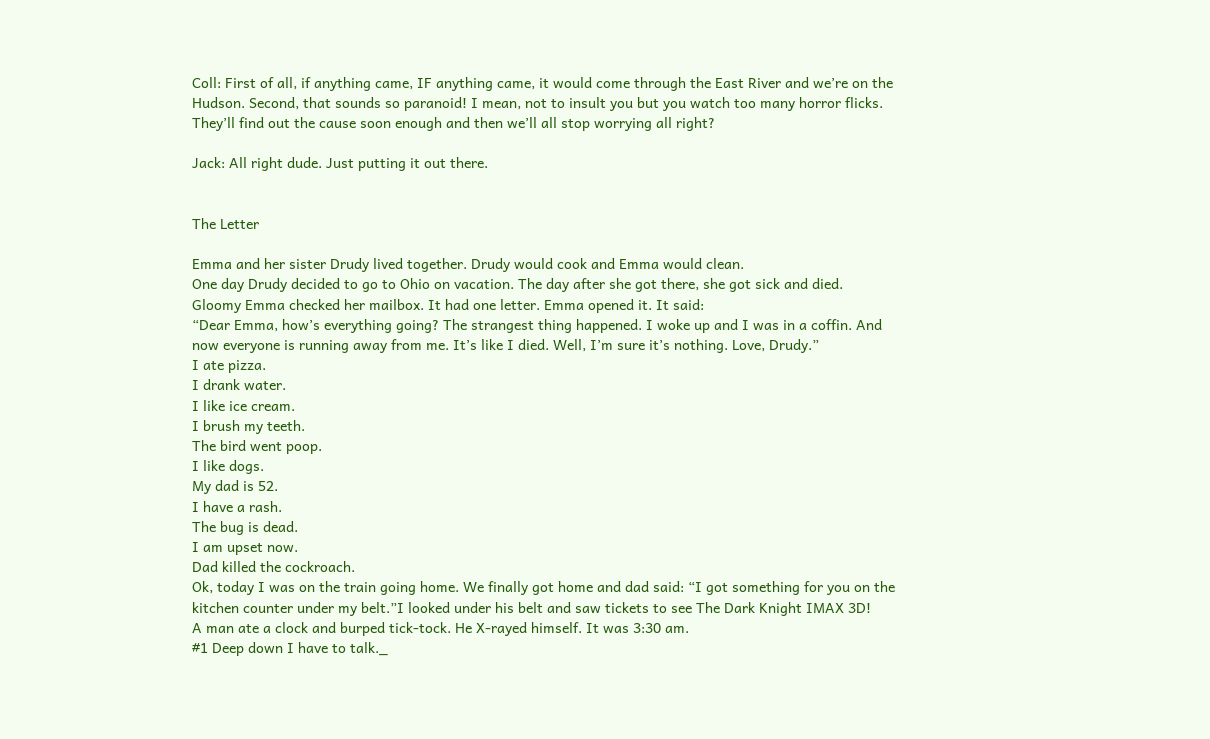Coll: First of all, if anything came, IF anything came, it would come through the East River and we’re on the Hudson. Second, that sounds so paranoid! I mean, not to insult you but you watch too many horror flicks. They’ll find out the cause soon enough and then we’ll all stop worrying all right?

Jack: All right dude. Just putting it out there.


The Letter

Emma and her sister Drudy lived together. Drudy would cook and Emma would clean.
One day Drudy decided to go to Ohio on vacation. The day after she got there, she got sick and died.
Gloomy Emma checked her mailbox. It had one letter. Emma opened it. It said:
“Dear Emma, how’s everything going? The strangest thing happened. I woke up and I was in a coffin. And now everyone is running away from me. It’s like I died. Well, I’m sure it’s nothing. Love, Drudy.”
I ate pizza.
I drank water.
I like ice cream.
I brush my teeth.
The bird went poop.
I like dogs.
My dad is 52.
I have a rash.
The bug is dead.
I am upset now.
Dad killed the cockroach.
Ok, today I was on the train going home. We finally got home and dad said: “I got something for you on the kitchen counter under my belt.”I looked under his belt and saw tickets to see The Dark Knight IMAX 3D!
A man ate a clock and burped tick-tock. He X-rayed himself. It was 3:30 am.
#1 Deep down I have to talk._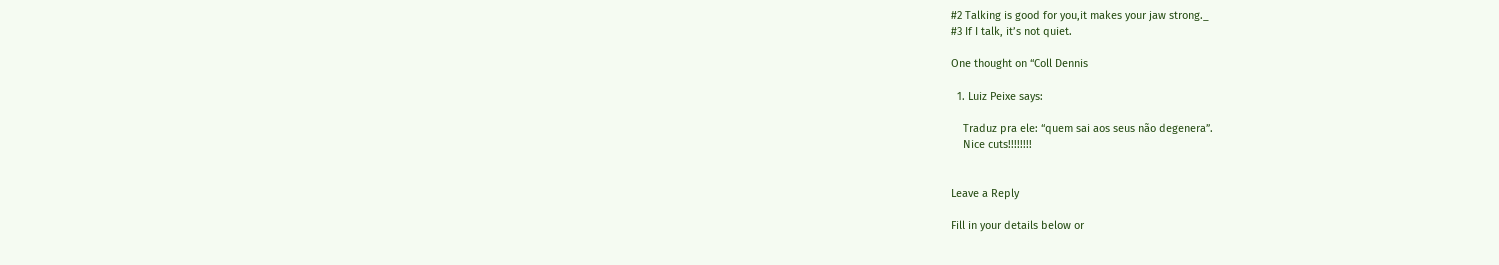#2 Talking is good for you,it makes your jaw strong._
#3 If I talk, it’s not quiet.

One thought on “Coll Dennis

  1. Luiz Peixe says:

    Traduz pra ele: “quem sai aos seus não degenera”.
    Nice cuts!!!!!!!!


Leave a Reply

Fill in your details below or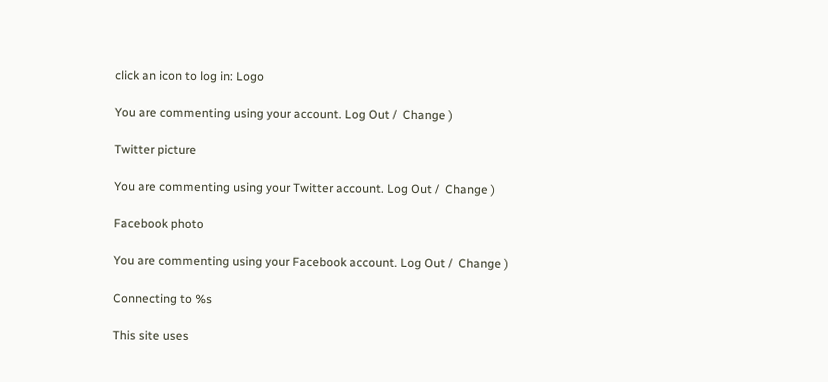click an icon to log in: Logo

You are commenting using your account. Log Out /  Change )

Twitter picture

You are commenting using your Twitter account. Log Out /  Change )

Facebook photo

You are commenting using your Facebook account. Log Out /  Change )

Connecting to %s

This site uses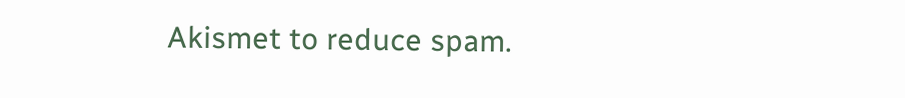Akismet to reduce spam.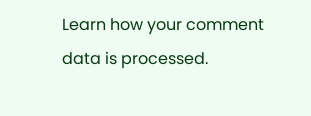Learn how your comment data is processed.